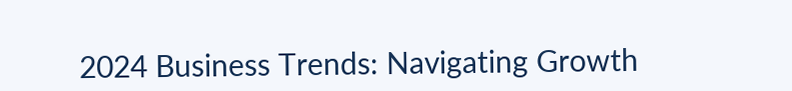2024 Business Trends: Navigating Growth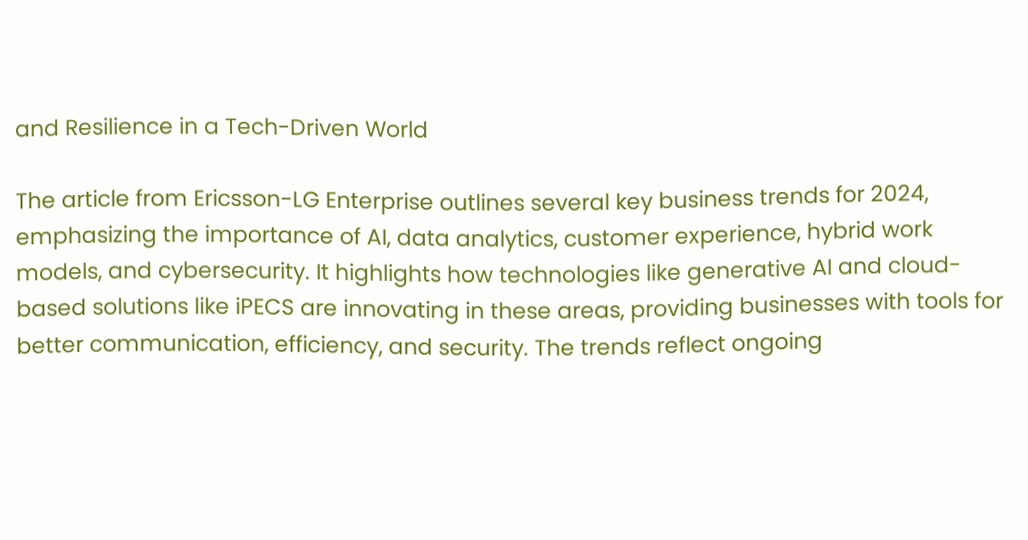and Resilience in a Tech-Driven World

The article from Ericsson-LG Enterprise outlines several key business trends for 2024, emphasizing the importance of AI, data analytics, customer experience, hybrid work models, and cybersecurity. It highlights how technologies like generative AI and cloud-based solutions like iPECS are innovating in these areas, providing businesses with tools for better communication, efficiency, and security. The trends reflect ongoing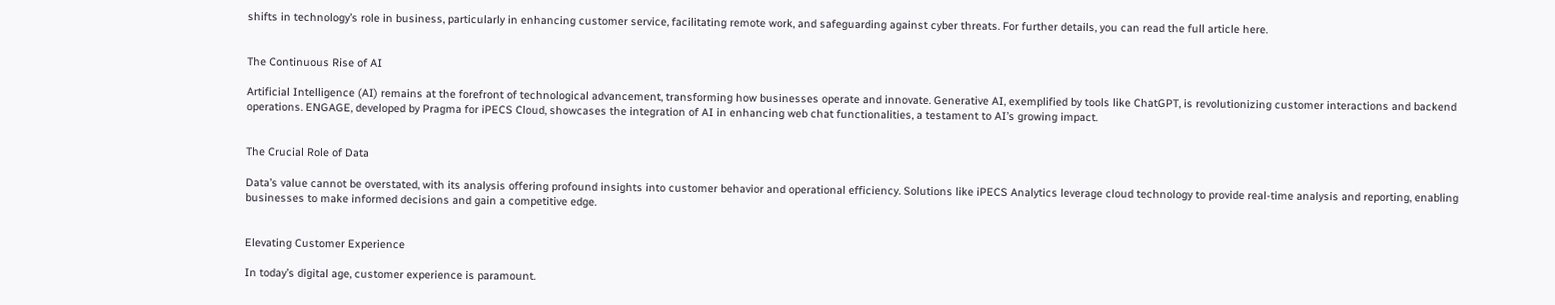shifts in technology’s role in business, particularly in enhancing customer service, facilitating remote work, and safeguarding against cyber threats. For further details, you can read the full article here.


The Continuous Rise of AI

Artificial Intelligence (AI) remains at the forefront of technological advancement, transforming how businesses operate and innovate. Generative AI, exemplified by tools like ChatGPT, is revolutionizing customer interactions and backend operations. ENGAGE, developed by Pragma for iPECS Cloud, showcases the integration of AI in enhancing web chat functionalities, a testament to AI’s growing impact.


The Crucial Role of Data

Data’s value cannot be overstated, with its analysis offering profound insights into customer behavior and operational efficiency. Solutions like iPECS Analytics leverage cloud technology to provide real-time analysis and reporting, enabling businesses to make informed decisions and gain a competitive edge.


Elevating Customer Experience

In today’s digital age, customer experience is paramount.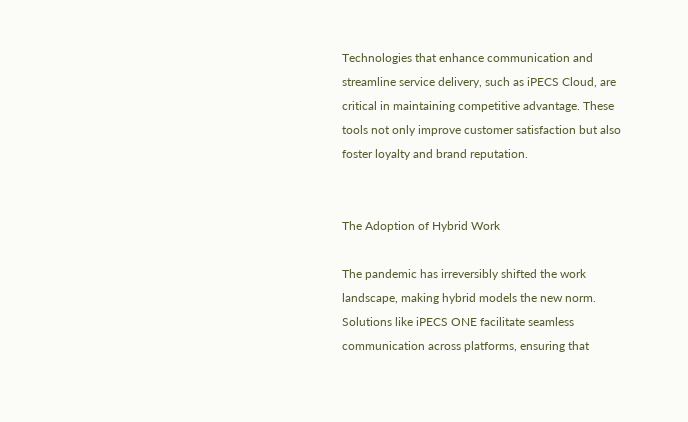Technologies that enhance communication and streamline service delivery, such as iPECS Cloud, are critical in maintaining competitive advantage. These tools not only improve customer satisfaction but also foster loyalty and brand reputation.


The Adoption of Hybrid Work

The pandemic has irreversibly shifted the work landscape, making hybrid models the new norm. Solutions like iPECS ONE facilitate seamless communication across platforms, ensuring that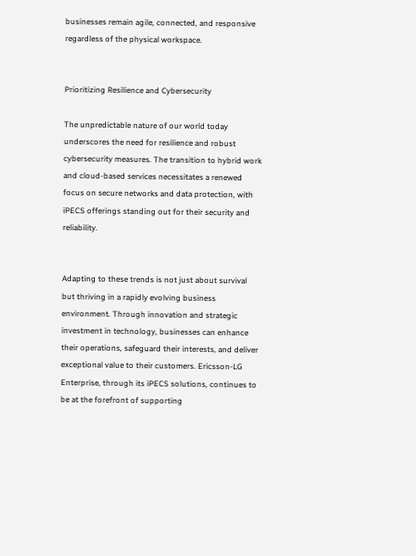businesses remain agile, connected, and responsive regardless of the physical workspace.


Prioritizing Resilience and Cybersecurity

The unpredictable nature of our world today underscores the need for resilience and robust cybersecurity measures. The transition to hybrid work and cloud-based services necessitates a renewed focus on secure networks and data protection, with iPECS offerings standing out for their security and reliability.


Adapting to these trends is not just about survival but thriving in a rapidly evolving business environment. Through innovation and strategic investment in technology, businesses can enhance their operations, safeguard their interests, and deliver exceptional value to their customers. Ericsson-LG Enterprise, through its iPECS solutions, continues to be at the forefront of supporting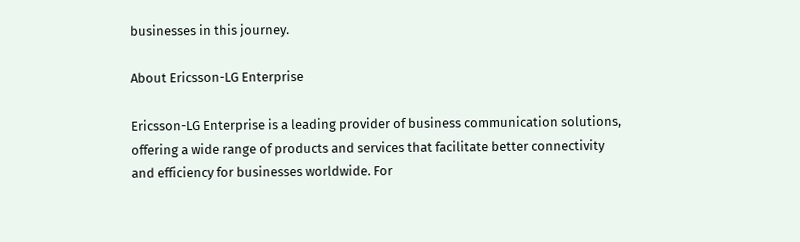businesses in this journey.

About Ericsson-LG Enterprise

Ericsson-LG Enterprise is a leading provider of business communication solutions, offering a wide range of products and services that facilitate better connectivity and efficiency for businesses worldwide. For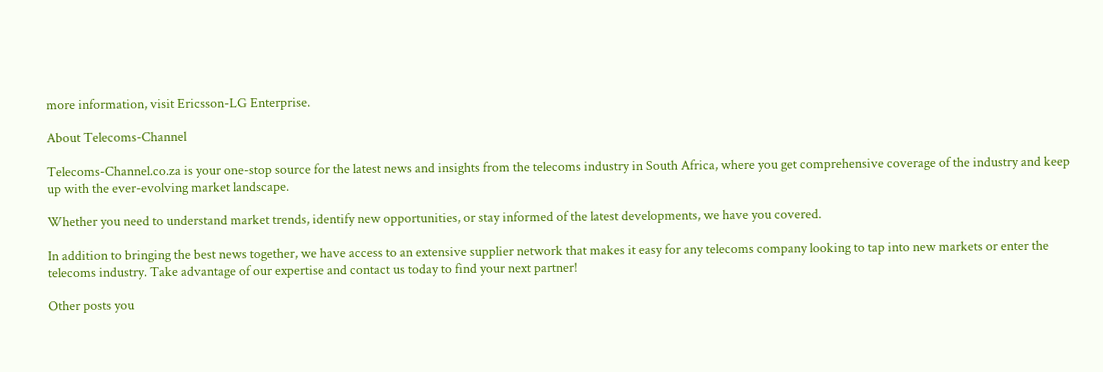more information, visit Ericsson-LG Enterprise.

About Telecoms-Channel

Telecoms-Channel.co.za is your one-stop source for the latest news and insights from the telecoms industry in South Africa, where you get comprehensive coverage of the industry and keep up with the ever-evolving market landscape.

Whether you need to understand market trends, identify new opportunities, or stay informed of the latest developments, we have you covered.

In addition to bringing the best news together, we have access to an extensive supplier network that makes it easy for any telecoms company looking to tap into new markets or enter the telecoms industry. Take advantage of our expertise and contact us today to find your next partner!

Other posts you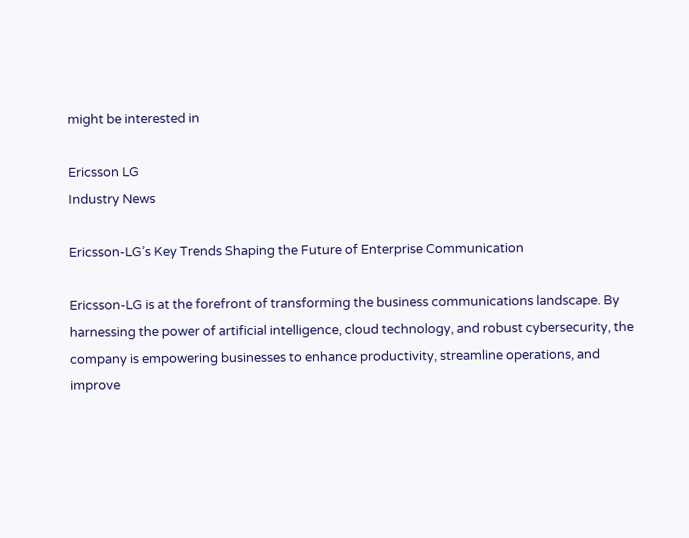might be interested in

Ericsson LG
Industry News

Ericsson-LG’s Key Trends Shaping the Future of Enterprise Communication

Ericsson-LG is at the forefront of transforming the business communications landscape. By harnessing the power of artificial intelligence, cloud technology, and robust cybersecurity, the company is empowering businesses to enhance productivity, streamline operations, and improve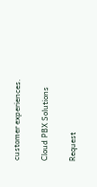customer experiences.

Cloud PBX Solutions

Request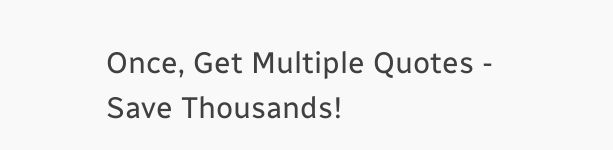Once, Get Multiple Quotes - Save Thousands!